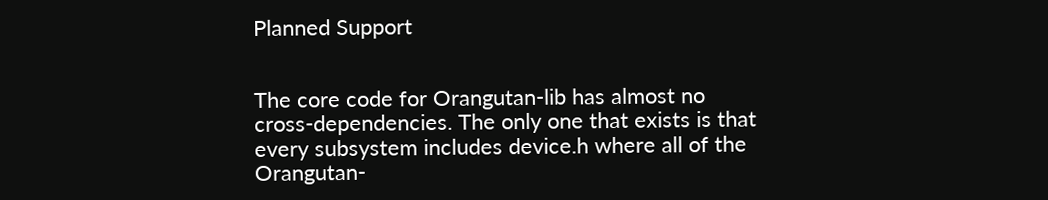Planned Support


The core code for Orangutan-lib has almost no cross-dependencies. The only one that exists is that every subsystem includes device.h where all of the Orangutan-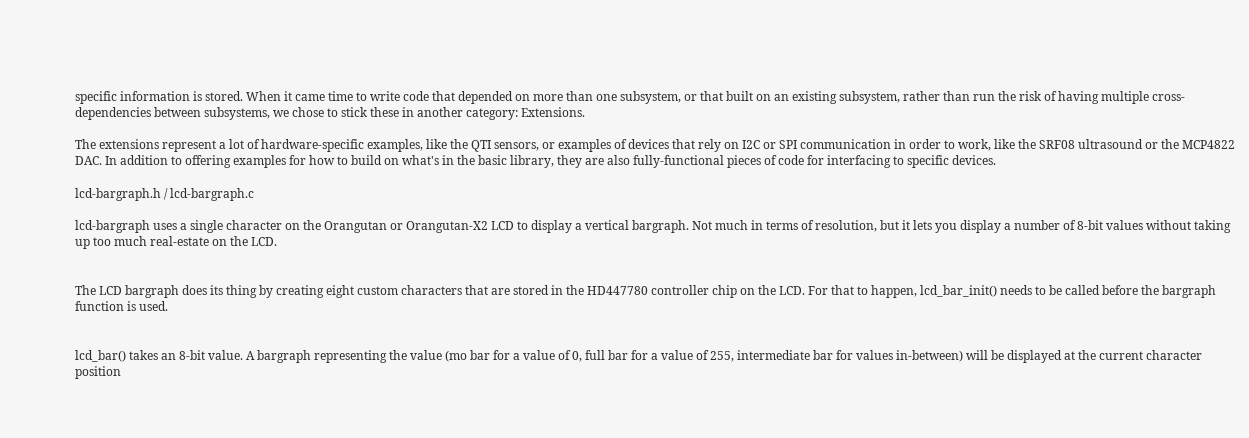specific information is stored. When it came time to write code that depended on more than one subsystem, or that built on an existing subsystem, rather than run the risk of having multiple cross-dependencies between subsystems, we chose to stick these in another category: Extensions.

The extensions represent a lot of hardware-specific examples, like the QTI sensors, or examples of devices that rely on I2C or SPI communication in order to work, like the SRF08 ultrasound or the MCP4822 DAC. In addition to offering examples for how to build on what's in the basic library, they are also fully-functional pieces of code for interfacing to specific devices.

lcd-bargraph.h / lcd-bargraph.c

lcd-bargraph uses a single character on the Orangutan or Orangutan-X2 LCD to display a vertical bargraph. Not much in terms of resolution, but it lets you display a number of 8-bit values without taking up too much real-estate on the LCD.


The LCD bargraph does its thing by creating eight custom characters that are stored in the HD447780 controller chip on the LCD. For that to happen, lcd_bar_init() needs to be called before the bargraph function is used.


lcd_bar() takes an 8-bit value. A bargraph representing the value (mo bar for a value of 0, full bar for a value of 255, intermediate bar for values in-between) will be displayed at the current character position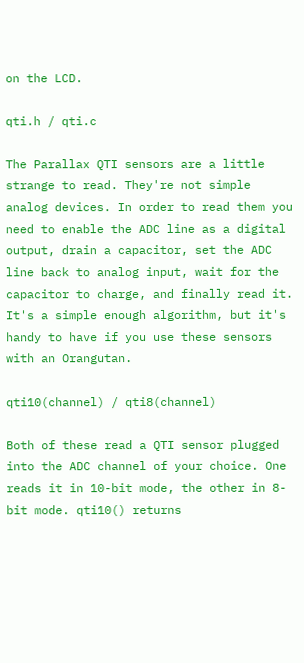on the LCD.

qti.h / qti.c

The Parallax QTI sensors are a little strange to read. They're not simple analog devices. In order to read them you need to enable the ADC line as a digital output, drain a capacitor, set the ADC line back to analog input, wait for the capacitor to charge, and finally read it. It's a simple enough algorithm, but it's handy to have if you use these sensors with an Orangutan.

qti10(channel) / qti8(channel)

Both of these read a QTI sensor plugged into the ADC channel of your choice. One reads it in 10-bit mode, the other in 8-bit mode. qti10() returns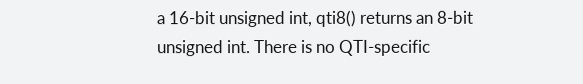a 16-bit unsigned int, qti8() returns an 8-bit unsigned int. There is no QTI-specific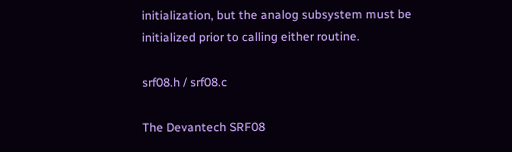initialization, but the analog subsystem must be initialized prior to calling either routine.

srf08.h / srf08.c

The Devantech SRF08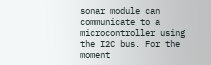sonar module can communicate to a microcontroller using the I2C bus. For the moment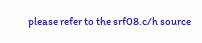please refer to the srf08.c/h source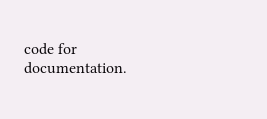code for documentation.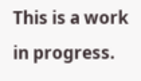This is a work in progress.